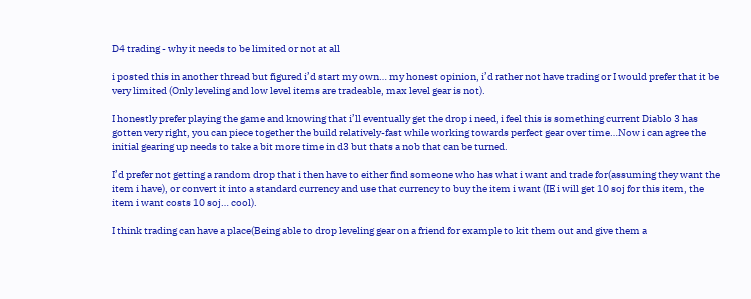D4 trading - why it needs to be limited or not at all

i posted this in another thread but figured i’d start my own… my honest opinion, i’d rather not have trading or I would prefer that it be very limited (Only leveling and low level items are tradeable, max level gear is not).

I honestly prefer playing the game and knowing that i’ll eventually get the drop i need, i feel this is something current Diablo 3 has gotten very right, you can piece together the build relatively-fast while working towards perfect gear over time…Now i can agree the initial gearing up needs to take a bit more time in d3 but thats a nob that can be turned.

I’d prefer not getting a random drop that i then have to either find someone who has what i want and trade for(assuming they want the item i have), or convert it into a standard currency and use that currency to buy the item i want (IE i will get 10 soj for this item, the item i want costs 10 soj… cool).

I think trading can have a place(Being able to drop leveling gear on a friend for example to kit them out and give them a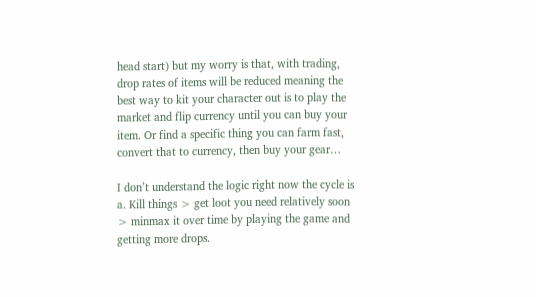head start) but my worry is that, with trading, drop rates of items will be reduced meaning the best way to kit your character out is to play the market and flip currency until you can buy your item. Or find a specific thing you can farm fast, convert that to currency, then buy your gear…

I don’t understand the logic right now the cycle is
a. Kill things > get loot you need relatively soon > minmax it over time by playing the game and getting more drops.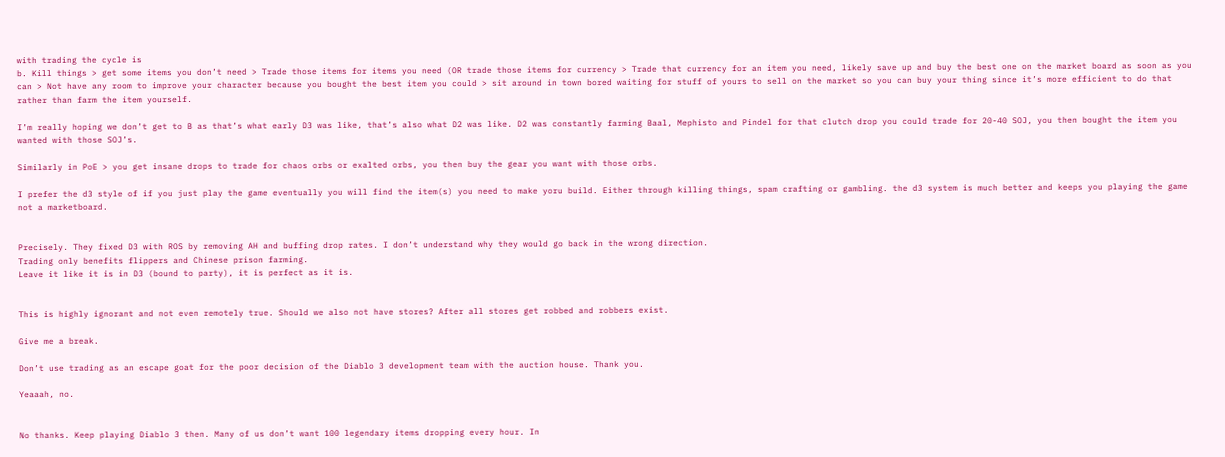with trading the cycle is
b. Kill things > get some items you don’t need > Trade those items for items you need (OR trade those items for currency > Trade that currency for an item you need, likely save up and buy the best one on the market board as soon as you can > Not have any room to improve your character because you bought the best item you could > sit around in town bored waiting for stuff of yours to sell on the market so you can buy your thing since it’s more efficient to do that rather than farm the item yourself.

I’m really hoping we don’t get to B as that’s what early D3 was like, that’s also what D2 was like. D2 was constantly farming Baal, Mephisto and Pindel for that clutch drop you could trade for 20-40 SOJ, you then bought the item you wanted with those SOJ’s.

Similarly in PoE > you get insane drops to trade for chaos orbs or exalted orbs, you then buy the gear you want with those orbs.

I prefer the d3 style of if you just play the game eventually you will find the item(s) you need to make yoru build. Either through killing things, spam crafting or gambling. the d3 system is much better and keeps you playing the game not a marketboard.


Precisely. They fixed D3 with ROS by removing AH and buffing drop rates. I don’t understand why they would go back in the wrong direction.
Trading only benefits flippers and Chinese prison farming.
Leave it like it is in D3 (bound to party), it is perfect as it is.


This is highly ignorant and not even remotely true. Should we also not have stores? After all stores get robbed and robbers exist.

Give me a break.

Don’t use trading as an escape goat for the poor decision of the Diablo 3 development team with the auction house. Thank you.

Yeaaah, no.


No thanks. Keep playing Diablo 3 then. Many of us don’t want 100 legendary items dropping every hour. In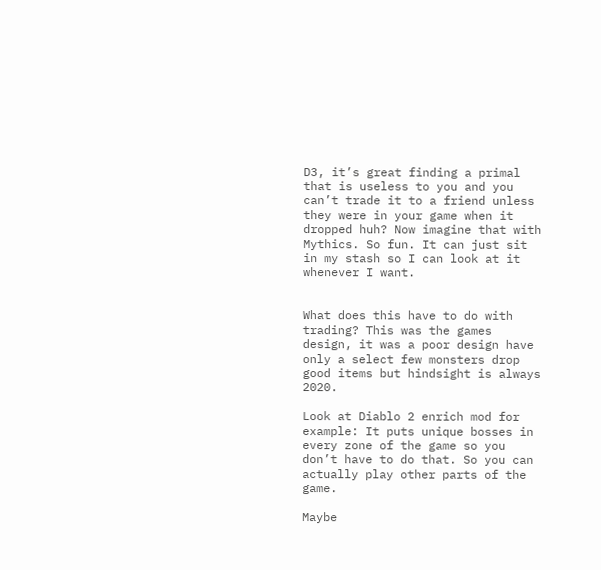D3, it’s great finding a primal that is useless to you and you can’t trade it to a friend unless they were in your game when it dropped huh? Now imagine that with Mythics. So fun. It can just sit in my stash so I can look at it whenever I want.


What does this have to do with trading? This was the games design, it was a poor design have only a select few monsters drop good items but hindsight is always 2020.

Look at Diablo 2 enrich mod for example: It puts unique bosses in every zone of the game so you don’t have to do that. So you can actually play other parts of the game.

Maybe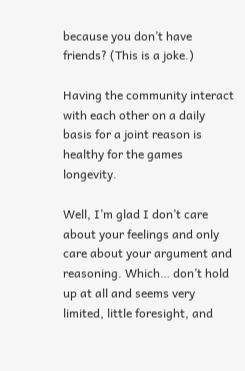because you don’t have friends? (This is a joke.)

Having the community interact with each other on a daily basis for a joint reason is healthy for the games longevity.

Well, I’m glad I don’t care about your feelings and only care about your argument and reasoning. Which… don’t hold up at all and seems very limited, little foresight, and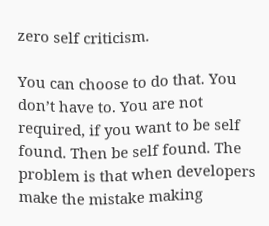zero self criticism.

You can choose to do that. You don’t have to. You are not required, if you want to be self found. Then be self found. The problem is that when developers make the mistake making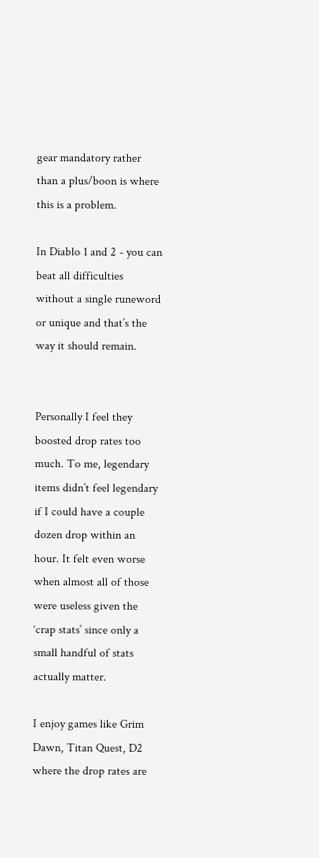gear mandatory rather than a plus/boon is where this is a problem.

In Diablo 1 and 2 - you can beat all difficulties without a single runeword or unique and that’s the way it should remain.


Personally I feel they boosted drop rates too much. To me, legendary items didn’t feel legendary if I could have a couple dozen drop within an hour. It felt even worse when almost all of those were useless given the ‘crap stats’ since only a small handful of stats actually matter.

I enjoy games like Grim Dawn, Titan Quest, D2 where the drop rates are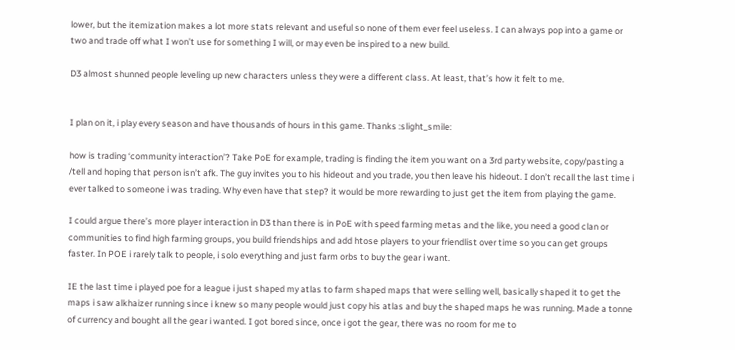lower, but the itemization makes a lot more stats relevant and useful so none of them ever feel useless. I can always pop into a game or two and trade off what I won’t use for something I will, or may even be inspired to a new build.

D3 almost shunned people leveling up new characters unless they were a different class. At least, that’s how it felt to me.


I plan on it, i play every season and have thousands of hours in this game. Thanks :slight_smile:

how is trading ‘community interaction’? Take PoE for example, trading is finding the item you want on a 3rd party website, copy/pasting a /tell and hoping that person isn’t afk. The guy invites you to his hideout and you trade, you then leave his hideout. I don’t recall the last time i ever talked to someone i was trading. Why even have that step? it would be more rewarding to just get the item from playing the game.

I could argue there’s more player interaction in D3 than there is in PoE with speed farming metas and the like, you need a good clan or communities to find high farming groups, you build friendships and add htose players to your friendlist over time so you can get groups faster. In POE i rarely talk to people, i solo everything and just farm orbs to buy the gear i want.

IE the last time i played poe for a league i just shaped my atlas to farm shaped maps that were selling well, basically shaped it to get the maps i saw alkhaizer running since i knew so many people would just copy his atlas and buy the shaped maps he was running. Made a tonne of currency and bought all the gear i wanted. I got bored since, once i got the gear, there was no room for me to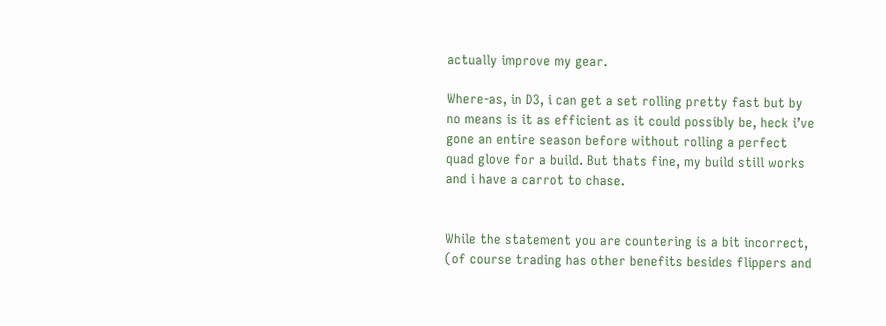actually improve my gear.

Where-as, in D3, i can get a set rolling pretty fast but by no means is it as efficient as it could possibly be, heck i’ve gone an entire season before without rolling a perfect quad glove for a build. But thats fine, my build still works and i have a carrot to chase.


While the statement you are countering is a bit incorrect, (of course trading has other benefits besides flippers and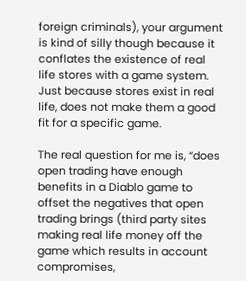foreign criminals), your argument is kind of silly though because it conflates the existence of real life stores with a game system. Just because stores exist in real life, does not make them a good fit for a specific game.

The real question for me is, “does open trading have enough benefits in a Diablo game to offset the negatives that open trading brings (third party sites making real life money off the game which results in account compromises,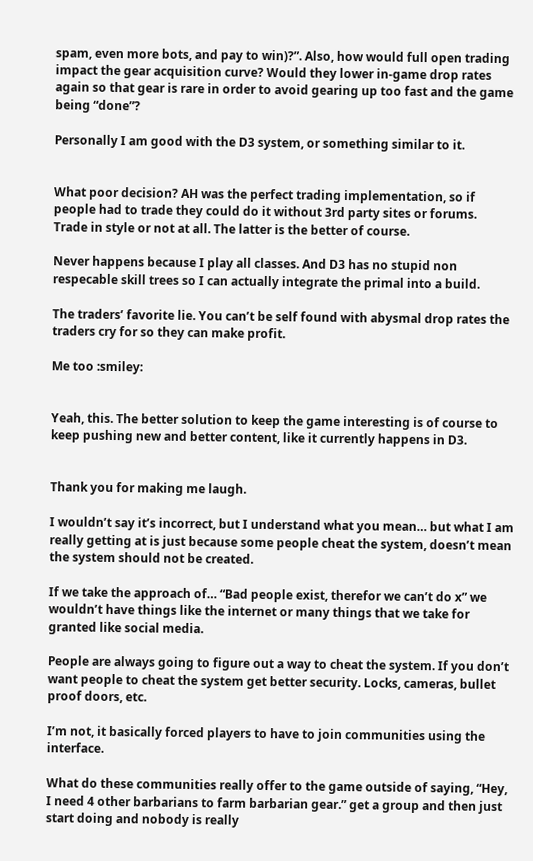spam, even more bots, and pay to win)?”. Also, how would full open trading impact the gear acquisition curve? Would they lower in-game drop rates again so that gear is rare in order to avoid gearing up too fast and the game being “done”?

Personally I am good with the D3 system, or something similar to it.


What poor decision? AH was the perfect trading implementation, so if people had to trade they could do it without 3rd party sites or forums.
Trade in style or not at all. The latter is the better of course.

Never happens because I play all classes. And D3 has no stupid non respecable skill trees so I can actually integrate the primal into a build.

The traders’ favorite lie. You can’t be self found with abysmal drop rates the traders cry for so they can make profit.

Me too :smiley:


Yeah, this. The better solution to keep the game interesting is of course to keep pushing new and better content, like it currently happens in D3.


Thank you for making me laugh.

I wouldn’t say it’s incorrect, but I understand what you mean… but what I am really getting at is just because some people cheat the system, doesn’t mean the system should not be created.

If we take the approach of… “Bad people exist, therefor we can’t do x” we wouldn’t have things like the internet or many things that we take for granted like social media.

People are always going to figure out a way to cheat the system. If you don’t want people to cheat the system get better security. Locks, cameras, bullet proof doors, etc.

I’m not, it basically forced players to have to join communities using the interface.

What do these communities really offer to the game outside of saying, “Hey, I need 4 other barbarians to farm barbarian gear.” get a group and then just start doing and nobody is really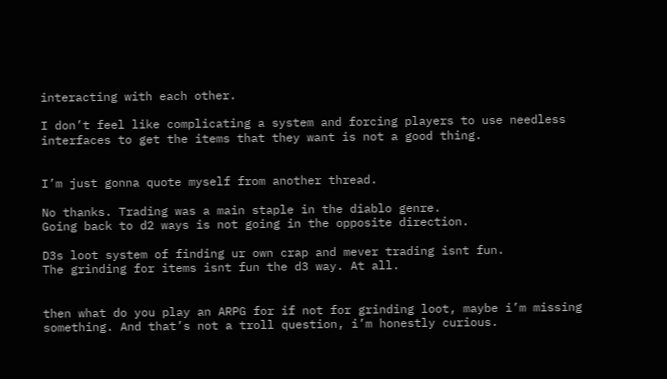interacting with each other.

I don’t feel like complicating a system and forcing players to use needless interfaces to get the items that they want is not a good thing.


I’m just gonna quote myself from another thread.

No thanks. Trading was a main staple in the diablo genre.
Going back to d2 ways is not going in the opposite direction.

D3s loot system of finding ur own crap and mever trading isnt fun.
The grinding for items isnt fun the d3 way. At all.


then what do you play an ARPG for if not for grinding loot, maybe i’m missing something. And that’s not a troll question, i’m honestly curious.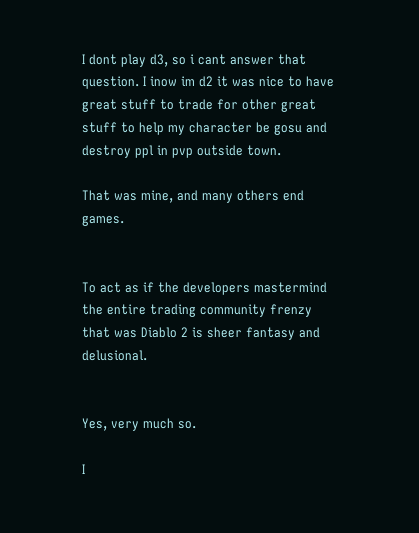I dont play d3, so i cant answer that question. I inow im d2 it was nice to have great stuff to trade for other great stuff to help my character be gosu and destroy ppl in pvp outside town.

That was mine, and many others end games.


To act as if the developers mastermind the entire trading community frenzy that was Diablo 2 is sheer fantasy and delusional.


Yes, very much so.

I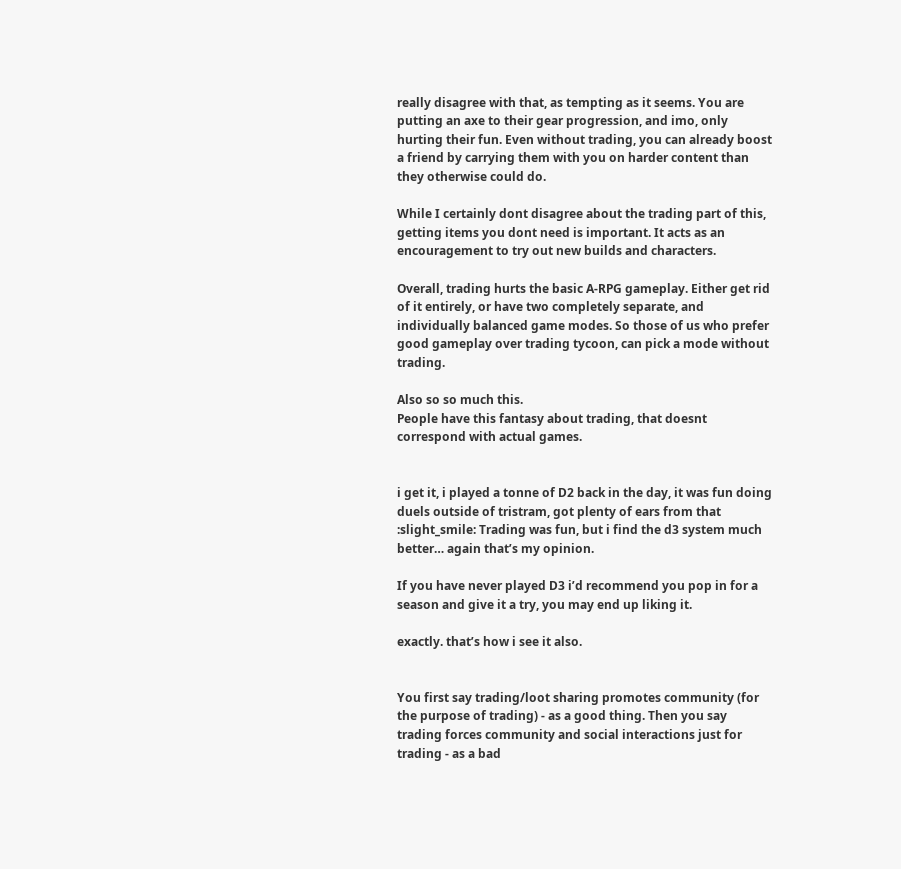really disagree with that, as tempting as it seems. You are putting an axe to their gear progression, and imo, only hurting their fun. Even without trading, you can already boost a friend by carrying them with you on harder content than they otherwise could do.

While I certainly dont disagree about the trading part of this, getting items you dont need is important. It acts as an encouragement to try out new builds and characters.

Overall, trading hurts the basic A-RPG gameplay. Either get rid of it entirely, or have two completely separate, and individually balanced game modes. So those of us who prefer good gameplay over trading tycoon, can pick a mode without trading.

Also so so much this.
People have this fantasy about trading, that doesnt correspond with actual games.


i get it, i played a tonne of D2 back in the day, it was fun doing duels outside of tristram, got plenty of ears from that :slight_smile: Trading was fun, but i find the d3 system much better… again that’s my opinion.

If you have never played D3 i’d recommend you pop in for a season and give it a try, you may end up liking it.

exactly. that’s how i see it also.


You first say trading/loot sharing promotes community (for the purpose of trading) - as a good thing. Then you say trading forces community and social interactions just for trading - as a bad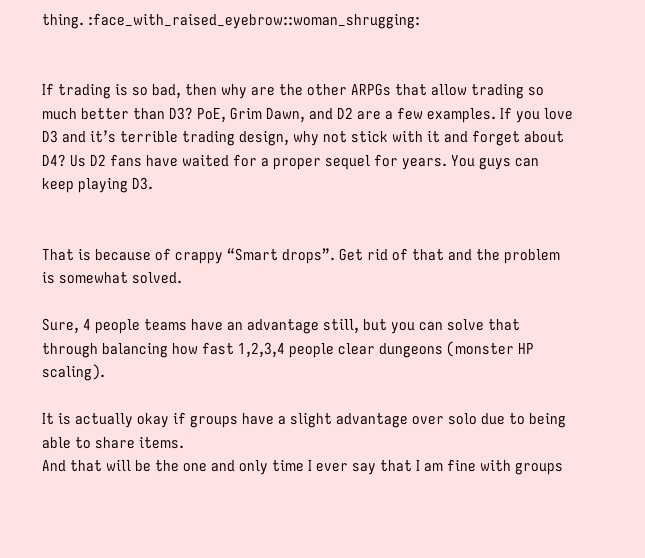thing. :face_with_raised_eyebrow::woman_shrugging:


If trading is so bad, then why are the other ARPGs that allow trading so much better than D3? PoE, Grim Dawn, and D2 are a few examples. If you love D3 and it’s terrible trading design, why not stick with it and forget about D4? Us D2 fans have waited for a proper sequel for years. You guys can keep playing D3.


That is because of crappy “Smart drops”. Get rid of that and the problem is somewhat solved.

Sure, 4 people teams have an advantage still, but you can solve that through balancing how fast 1,2,3,4 people clear dungeons (monster HP scaling).

It is actually okay if groups have a slight advantage over solo due to being able to share items.
And that will be the one and only time I ever say that I am fine with groups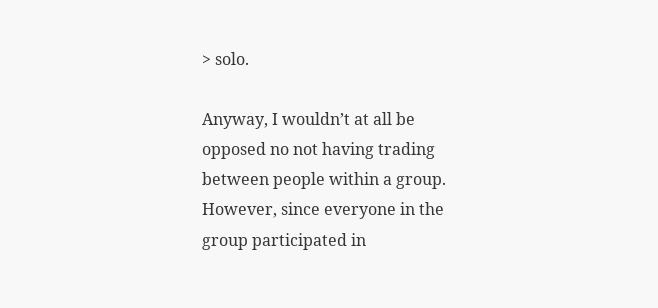> solo.

Anyway, I wouldn’t at all be opposed no not having trading between people within a group. However, since everyone in the group participated in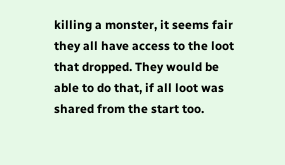killing a monster, it seems fair they all have access to the loot that dropped. They would be able to do that, if all loot was shared from the start too.